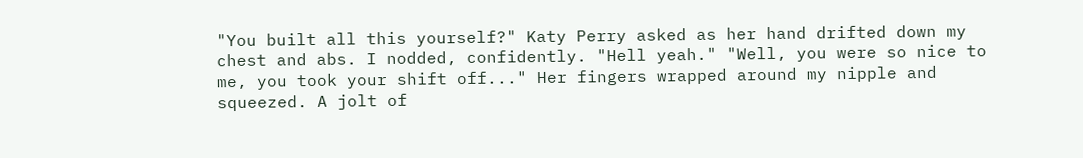"You built all this yourself?" Katy Perry asked as her hand drifted down my chest and abs. I nodded, confidently. "Hell yeah." "Well, you were so nice to me, you took your shift off..." Her fingers wrapped around my nipple and squeezed. A jolt of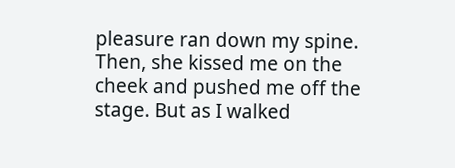pleasure ran down my spine. Then, she kissed me on the cheek and pushed me off the stage. But as I walked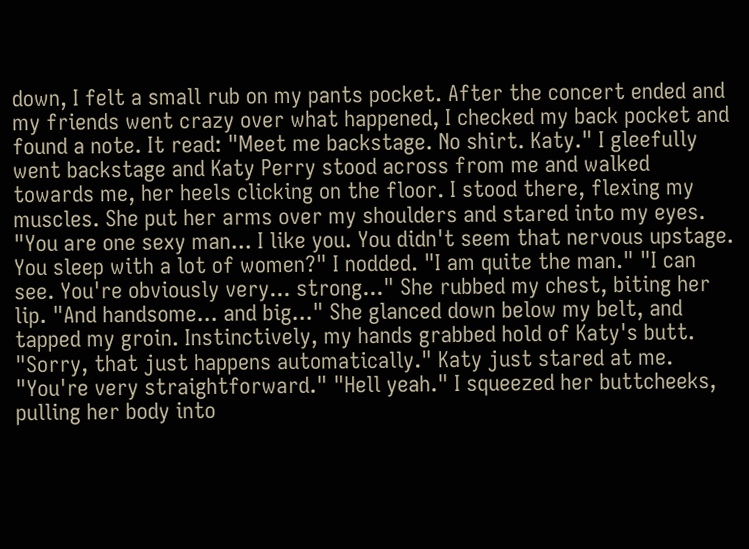down, I felt a small rub on my pants pocket. After the concert ended and my friends went crazy over what happened, I checked my back pocket and found a note. It read: "Meet me backstage. No shirt. Katy." I gleefully went backstage and Katy Perry stood across from me and walked towards me, her heels clicking on the floor. I stood there, flexing my muscles. She put her arms over my shoulders and stared into my eyes. "You are one sexy man... I like you. You didn't seem that nervous upstage. You sleep with a lot of women?" I nodded. "I am quite the man." "I can see. You're obviously very... strong..." She rubbed my chest, biting her lip. "And handsome... and big..." She glanced down below my belt, and tapped my groin. Instinctively, my hands grabbed hold of Katy's butt. "Sorry, that just happens automatically." Katy just stared at me. "You're very straightforward." "Hell yeah." I squeezed her buttcheeks, pulling her body into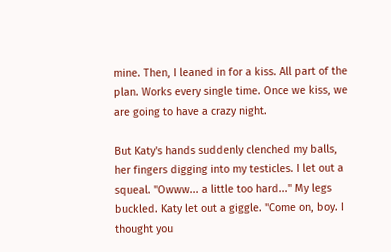mine. Then, I leaned in for a kiss. All part of the plan. Works every single time. Once we kiss, we are going to have a crazy night.

But Katy's hands suddenly clenched my balls, her fingers digging into my testicles. I let out a squeal. "Owww... a little too hard..." My legs buckled. Katy let out a giggle. "Come on, boy. I thought you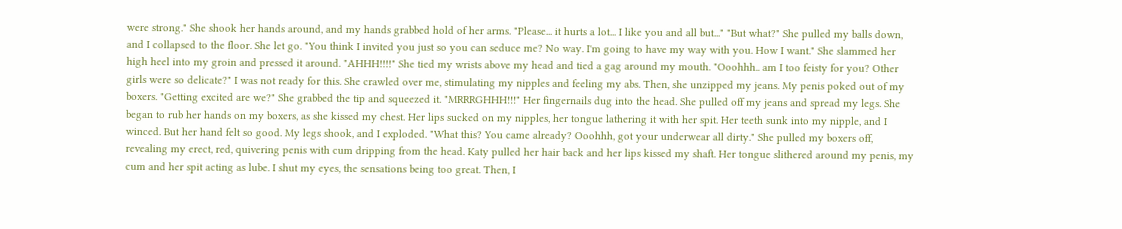were strong." She shook her hands around, and my hands grabbed hold of her arms. "Please... it hurts a lot... I like you and all but..." "But what?" She pulled my balls down, and I collapsed to the floor. She let go. "You think I invited you just so you can seduce me? No way. I'm going to have my way with you. How I want." She slammed her high heel into my groin and pressed it around. "AHHH!!!!" She tied my wrists above my head and tied a gag around my mouth. "Ooohhh.. am I too feisty for you? Other girls were so delicate?" I was not ready for this. She crawled over me, stimulating my nipples and feeling my abs. Then, she unzipped my jeans. My penis poked out of my boxers. "Getting excited are we?" She grabbed the tip and squeezed it. "MRRRGHHH!!!" Her fingernails dug into the head. She pulled off my jeans and spread my legs. She began to rub her hands on my boxers, as she kissed my chest. Her lips sucked on my nipples, her tongue lathering it with her spit. Her teeth sunk into my nipple, and I winced. But her hand felt so good. My legs shook, and I exploded. "What this? You came already? Ooohhh, got your underwear all dirty." She pulled my boxers off, revealing my erect, red, quivering penis with cum dripping from the head. Katy pulled her hair back and her lips kissed my shaft. Her tongue slithered around my penis, my cum and her spit acting as lube. I shut my eyes, the sensations being too great. Then, I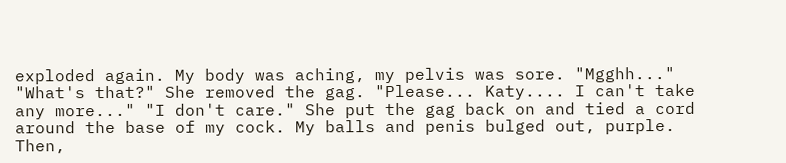exploded again. My body was aching, my pelvis was sore. "Mgghh..." "What's that?" She removed the gag. "Please... Katy.... I can't take any more..." "I don't care." She put the gag back on and tied a cord around the base of my cock. My balls and penis bulged out, purple. Then,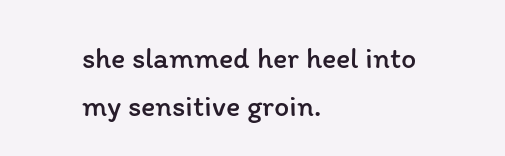she slammed her heel into my sensitive groin.